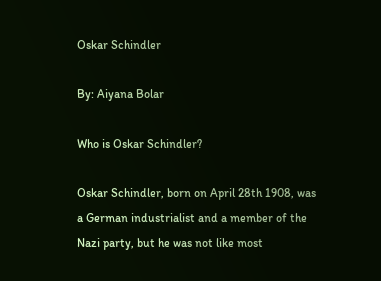Oskar Schindler

By: Aiyana Bolar

Who is Oskar Schindler?

Oskar Schindler, born on April 28th 1908, was a German industrialist and a member of the Nazi party, but he was not like most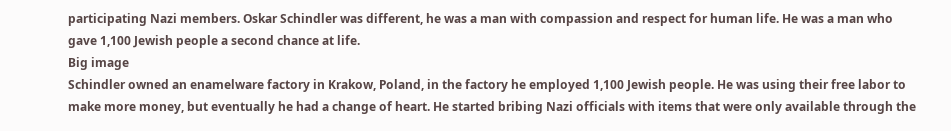participating Nazi members. Oskar Schindler was different, he was a man with compassion and respect for human life. He was a man who gave 1,100 Jewish people a second chance at life.
Big image
Schindler owned an enamelware factory in Krakow, Poland, in the factory he employed 1,100 Jewish people. He was using their free labor to make more money, but eventually he had a change of heart. He started bribing Nazi officials with items that were only available through the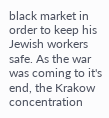black market in order to keep his Jewish workers safe. As the war was coming to it's end, the Krakow concentration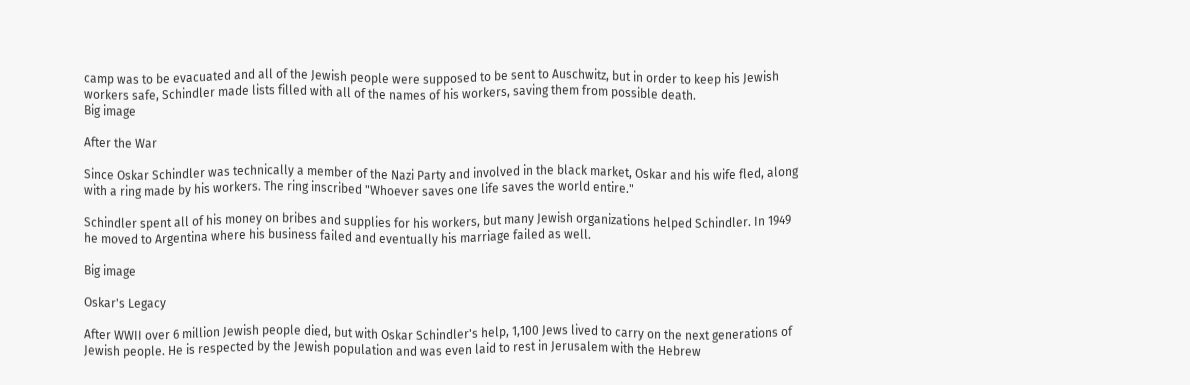camp was to be evacuated and all of the Jewish people were supposed to be sent to Auschwitz, but in order to keep his Jewish workers safe, Schindler made lists filled with all of the names of his workers, saving them from possible death.
Big image

After the War

Since Oskar Schindler was technically a member of the Nazi Party and involved in the black market, Oskar and his wife fled, along with a ring made by his workers. The ring inscribed "Whoever saves one life saves the world entire."

Schindler spent all of his money on bribes and supplies for his workers, but many Jewish organizations helped Schindler. In 1949 he moved to Argentina where his business failed and eventually his marriage failed as well.

Big image

Oskar's Legacy

After WWII over 6 million Jewish people died, but with Oskar Schindler's help, 1,100 Jews lived to carry on the next generations of Jewish people. He is respected by the Jewish population and was even laid to rest in Jerusalem with the Hebrew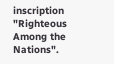inscription "Righteous Among the Nations".